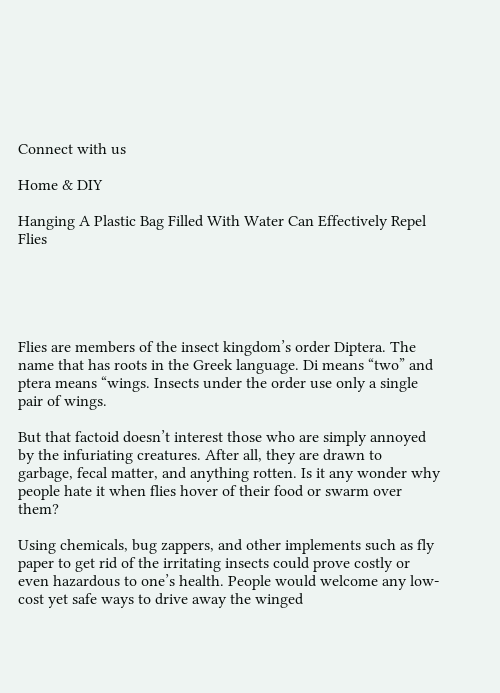Connect with us

Home & DIY

Hanging A Plastic Bag Filled With Water Can Effectively Repel Flies





Flies are members of the insect kingdom’s order Diptera. The name that has roots in the Greek language. Di means “two” and ptera means “wings. Insects under the order use only a single pair of wings.

But that factoid doesn’t interest those who are simply annoyed by the infuriating creatures. After all, they are drawn to garbage, fecal matter, and anything rotten. Is it any wonder why people hate it when flies hover of their food or swarm over them?

Using chemicals, bug zappers, and other implements such as fly paper to get rid of the irritating insects could prove costly or even hazardous to one’s health. People would welcome any low-cost yet safe ways to drive away the winged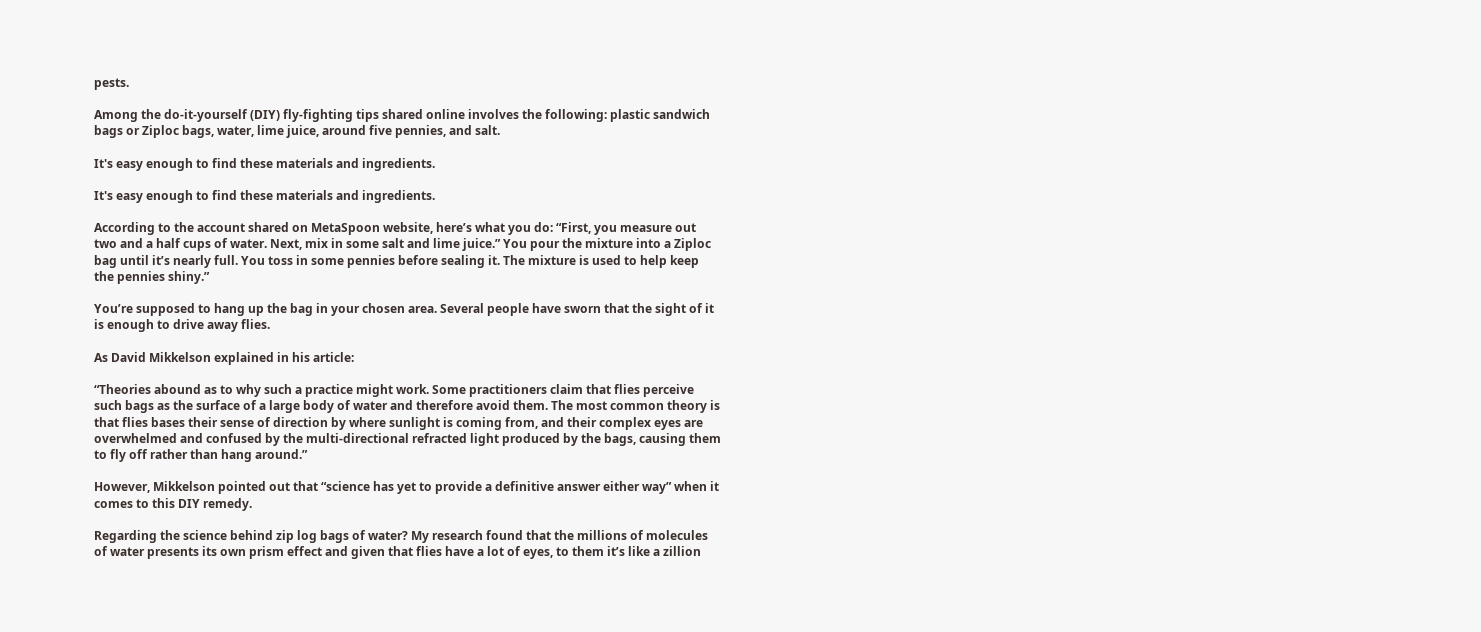pests.

Among the do-it-yourself (DIY) fly-fighting tips shared online involves the following: plastic sandwich bags or Ziploc bags, water, lime juice, around five pennies, and salt.

It's easy enough to find these materials and ingredients.

It's easy enough to find these materials and ingredients.

According to the account shared on MetaSpoon website, here’s what you do: “First, you measure out two and a half cups of water. Next, mix in some salt and lime juice.” You pour the mixture into a Ziploc bag until it’s nearly full. You toss in some pennies before sealing it. The mixture is used to help keep the pennies shiny.”

You’re supposed to hang up the bag in your chosen area. Several people have sworn that the sight of it is enough to drive away flies.

As David Mikkelson explained in his article:

“Theories abound as to why such a practice might work. Some practitioners claim that flies perceive such bags as the surface of a large body of water and therefore avoid them. The most common theory is that flies bases their sense of direction by where sunlight is coming from, and their complex eyes are overwhelmed and confused by the multi-directional refracted light produced by the bags, causing them to fly off rather than hang around.”

However, Mikkelson pointed out that “science has yet to provide a definitive answer either way” when it comes to this DIY remedy.

Regarding the science behind zip log bags of water? My research found that the millions of molecules of water presents its own prism effect and given that flies have a lot of eyes, to them it’s like a zillion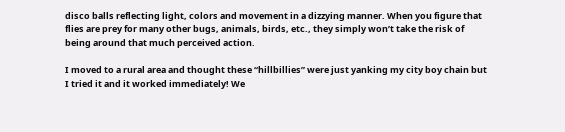disco balls reflecting light, colors and movement in a dizzying manner. When you figure that flies are prey for many other bugs, animals, birds, etc., they simply won’t take the risk of being around that much perceived action.

I moved to a rural area and thought these “hillbillies” were just yanking my city boy chain but I tried it and it worked immediately! We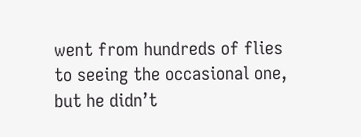went from hundreds of flies to seeing the occasional one, but he didn’t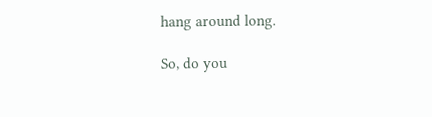hang around long.

So, do you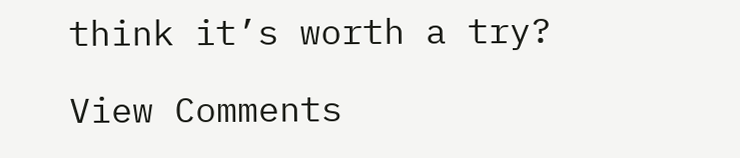think it’s worth a try?

View Comments